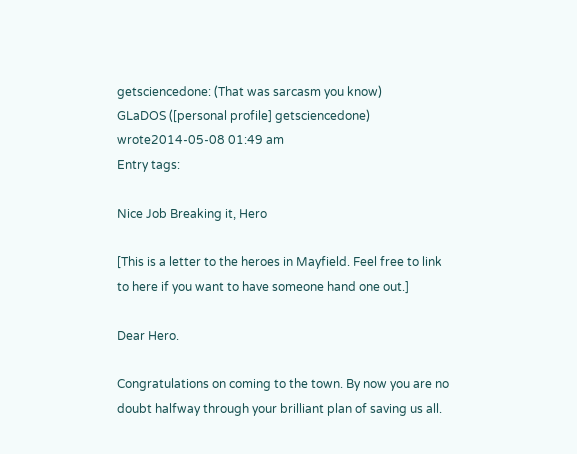getsciencedone: (That was sarcasm you know)
GLaDOS ([personal profile] getsciencedone) wrote2014-05-08 01:49 am
Entry tags:

Nice Job Breaking it, Hero

[This is a letter to the heroes in Mayfield. Feel free to link to here if you want to have someone hand one out.]

Dear Hero.

Congratulations on coming to the town. By now you are no doubt halfway through your brilliant plan of saving us all.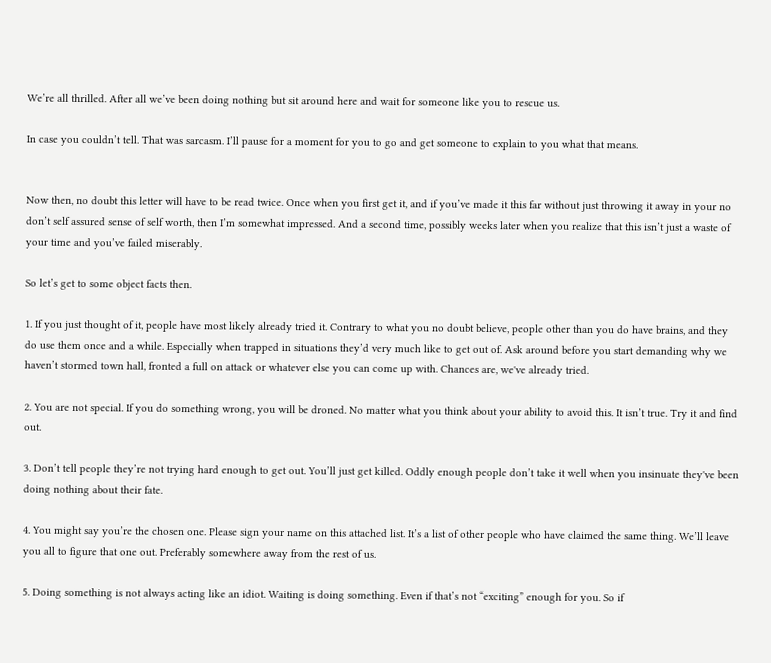We’re all thrilled. After all we’ve been doing nothing but sit around here and wait for someone like you to rescue us.

In case you couldn’t tell. That was sarcasm. I’ll pause for a moment for you to go and get someone to explain to you what that means.


Now then, no doubt this letter will have to be read twice. Once when you first get it, and if you’ve made it this far without just throwing it away in your no don’t self assured sense of self worth, then I’m somewhat impressed. And a second time, possibly weeks later when you realize that this isn’t just a waste of your time and you’ve failed miserably.

So let’s get to some object facts then.

1. If you just thought of it, people have most likely already tried it. Contrary to what you no doubt believe, people other than you do have brains, and they do use them once and a while. Especially when trapped in situations they’d very much like to get out of. Ask around before you start demanding why we haven’t stormed town hall, fronted a full on attack or whatever else you can come up with. Chances are, we've already tried.

2. You are not special. If you do something wrong, you will be droned. No matter what you think about your ability to avoid this. It isn’t true. Try it and find out.

3. Don’t tell people they’re not trying hard enough to get out. You’ll just get killed. Oddly enough people don’t take it well when you insinuate they've been doing nothing about their fate.

4. You might say you’re the chosen one. Please sign your name on this attached list. It’s a list of other people who have claimed the same thing. We’ll leave you all to figure that one out. Preferably somewhere away from the rest of us.

5. Doing something is not always acting like an idiot. Waiting is doing something. Even if that’s not “exciting” enough for you. So if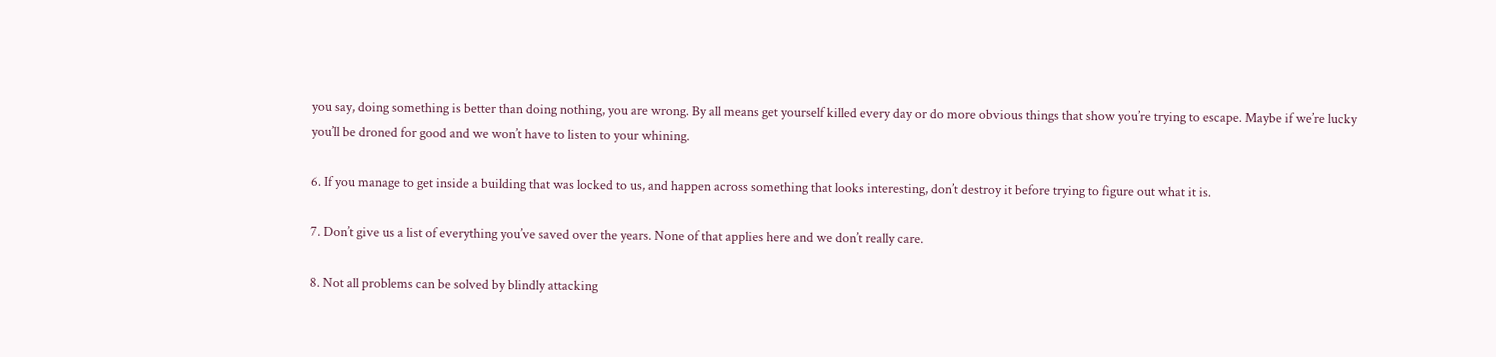you say, doing something is better than doing nothing, you are wrong. By all means get yourself killed every day or do more obvious things that show you’re trying to escape. Maybe if we’re lucky you’ll be droned for good and we won’t have to listen to your whining.

6. If you manage to get inside a building that was locked to us, and happen across something that looks interesting, don’t destroy it before trying to figure out what it is.

7. Don’t give us a list of everything you’ve saved over the years. None of that applies here and we don’t really care.

8. Not all problems can be solved by blindly attacking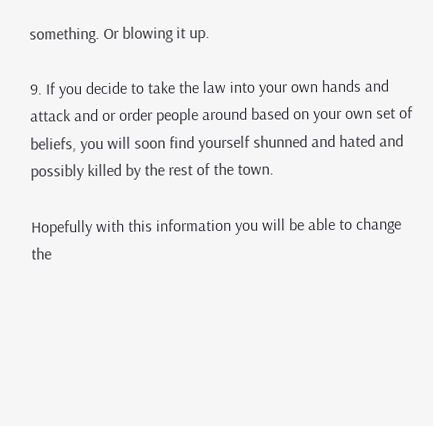something. Or blowing it up.

9. If you decide to take the law into your own hands and attack and or order people around based on your own set of beliefs, you will soon find yourself shunned and hated and possibly killed by the rest of the town.

Hopefully with this information you will be able to change the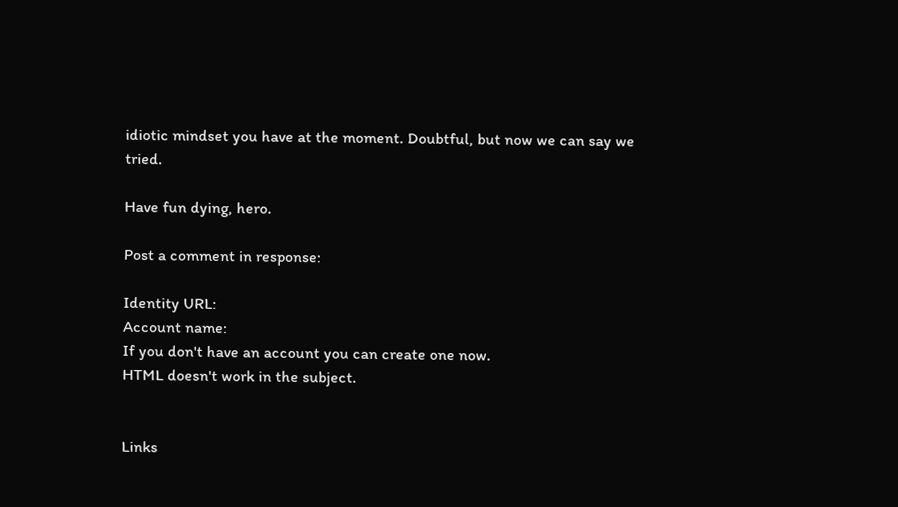idiotic mindset you have at the moment. Doubtful, but now we can say we tried.

Have fun dying, hero.

Post a comment in response:

Identity URL:
Account name:
If you don't have an account you can create one now.
HTML doesn't work in the subject.


Links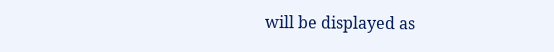will be displayed as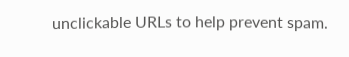unclickable URLs to help prevent spam.